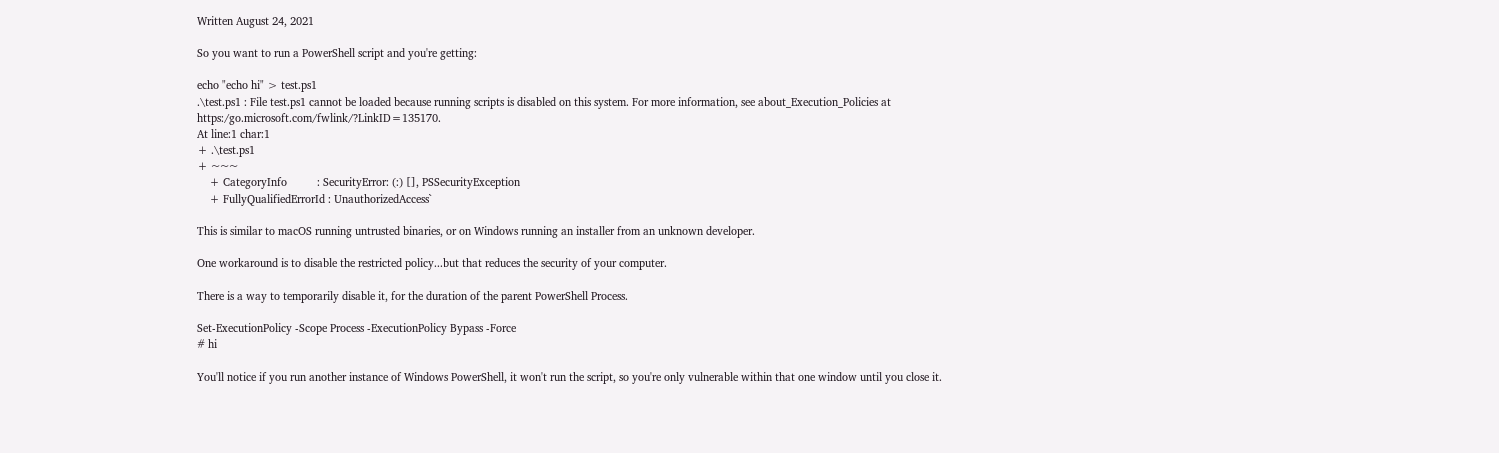Written August 24, 2021

So you want to run a PowerShell script and you're getting:

echo "echo hi" > test.ps1
.\test.ps1 : File test.ps1 cannot be loaded because running scripts is disabled on this system. For more information, see about_Execution_Policies at https:/go.microsoft.com/fwlink/?LinkID=135170.
At line:1 char:1
+ .\test.ps1
+ ~~~
    + CategoryInfo          : SecurityError: (:) [], PSSecurityException
    + FullyQualifiedErrorId : UnauthorizedAccess`

This is similar to macOS running untrusted binaries, or on Windows running an installer from an unknown developer.

One workaround is to disable the restricted policy...but that reduces the security of your computer.

There is a way to temporarily disable it, for the duration of the parent PowerShell Process.

Set-ExecutionPolicy -Scope Process -ExecutionPolicy Bypass -Force
# hi

You'll notice if you run another instance of Windows PowerShell, it won't run the script, so you're only vulnerable within that one window until you close it.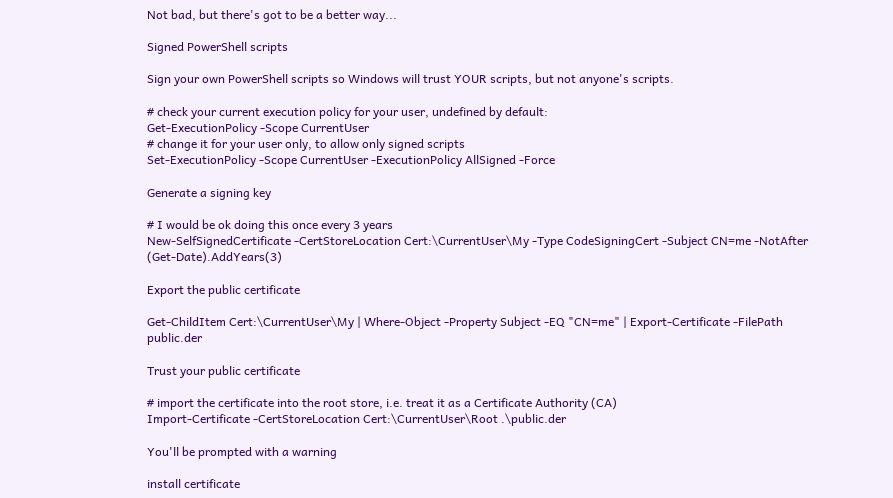Not bad, but there's got to be a better way...

Signed PowerShell scripts

Sign your own PowerShell scripts so Windows will trust YOUR scripts, but not anyone's scripts.

# check your current execution policy for your user, undefined by default:
Get-ExecutionPolicy -Scope CurrentUser
# change it for your user only, to allow only signed scripts
Set-ExecutionPolicy -Scope CurrentUser -ExecutionPolicy AllSigned -Force

Generate a signing key

# I would be ok doing this once every 3 years
New-SelfSignedCertificate -CertStoreLocation Cert:\CurrentUser\My -Type CodeSigningCert -Subject CN=me -NotAfter (Get-Date).AddYears(3)

Export the public certificate

Get-ChildItem Cert:\CurrentUser\My | Where-Object -Property Subject -EQ "CN=me" | Export-Certificate -FilePath public.der

Trust your public certificate

# import the certificate into the root store, i.e. treat it as a Certificate Authority (CA)
Import-Certificate -CertStoreLocation Cert:\CurrentUser\Root .\public.der

You'll be prompted with a warning

install certificate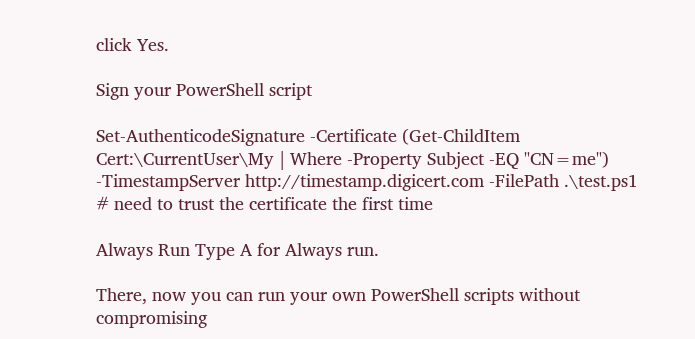click Yes.

Sign your PowerShell script

Set-AuthenticodeSignature -Certificate (Get-ChildItem Cert:\CurrentUser\My | Where -Property Subject -EQ "CN=me") -TimestampServer http://timestamp.digicert.com -FilePath .\test.ps1
# need to trust the certificate the first time

Always Run Type A for Always run.

There, now you can run your own PowerShell scripts without compromising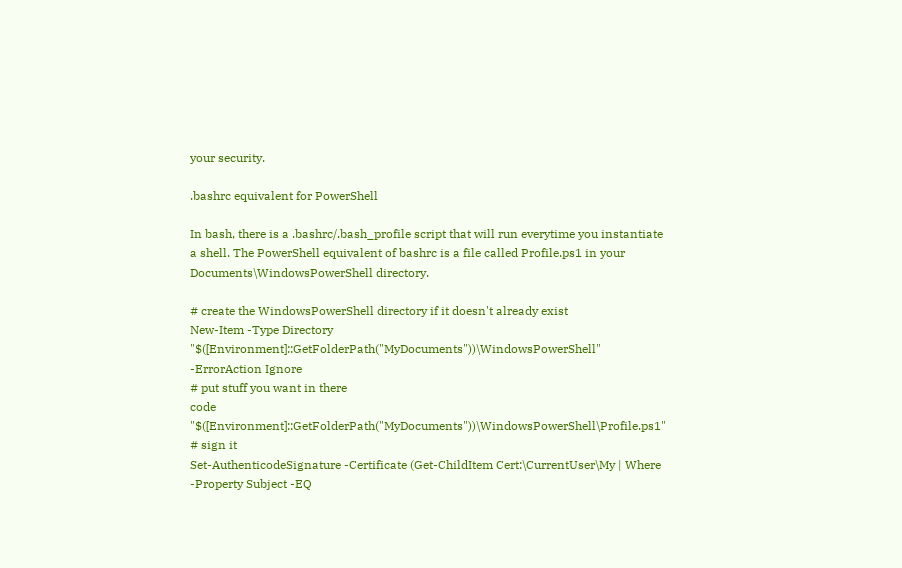your security.

.bashrc equivalent for PowerShell

In bash, there is a .bashrc/.bash_profile script that will run everytime you instantiate a shell. The PowerShell equivalent of bashrc is a file called Profile.ps1 in your Documents\WindowsPowerShell directory.

# create the WindowsPowerShell directory if it doesn't already exist
New-Item -Type Directory "$([Environment]::GetFolderPath("MyDocuments"))\WindowsPowerShell" -ErrorAction Ignore
# put stuff you want in there
code "$([Environment]::GetFolderPath("MyDocuments"))\WindowsPowerShell\Profile.ps1"
# sign it
Set-AuthenticodeSignature -Certificate (Get-ChildItem Cert:\CurrentUser\My | Where -Property Subject -EQ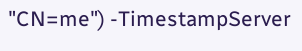"CN=me") -TimestampServer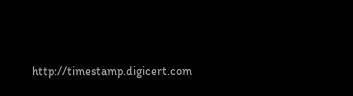http://timestamp.digicert.com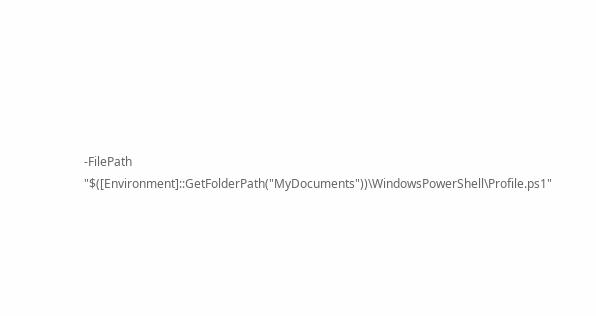-FilePath "$([Environment]::GetFolderPath("MyDocuments"))\WindowsPowerShell\Profile.ps1"